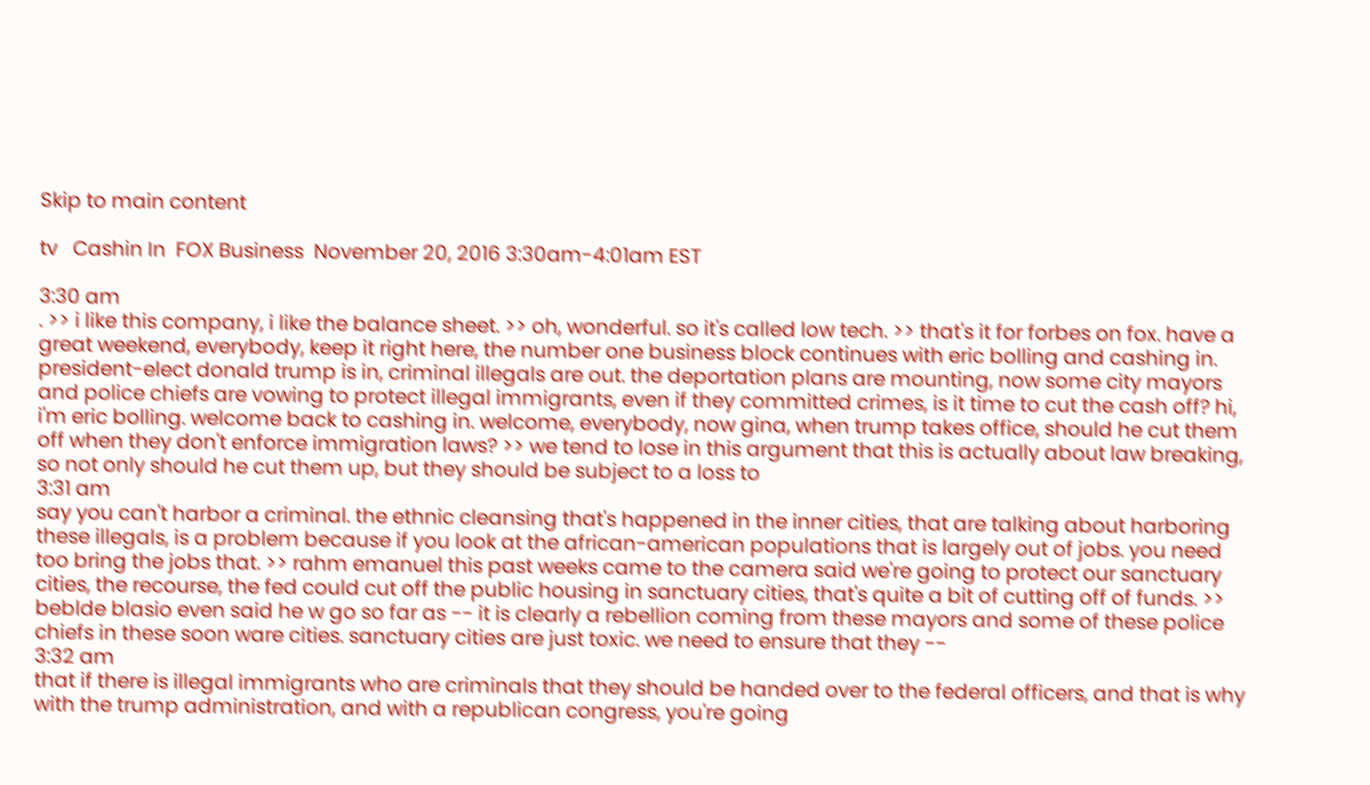Skip to main content

tv   Cashin In  FOX Business  November 20, 2016 3:30am-4:01am EST

3:30 am
. >> i like this company, i like the balance sheet. >> oh, wonderful. so it's called low tech. >> that's it for forbes on fox. have a great weekend, everybody, keep it right here, the number one business block continues with eric bolling and cashing in. president-elect donald trump is in, criminal illegals are out. the deportation plans are mounting, now some city mayors and police chiefs are vowing to protect illegal immigrants, even if they committed crimes, is it time to cut the cash off? hi, i'm eric bolling. welcome back to cashing in. welcome, everybody, now gina, when trump takes office, should he cut them off when they don't enforce immigration laws? >> we tend to lose in this argument that this is actually about law breaking, so not only should he cut them up, but they should be subject to a loss to
3:31 am
say you can't harbor a criminal. the ethnic cleansing that's happened in the inner cities, that are talking about harboring these illegals, is a problem because if you look at the african-american populations that is largely out of jobs. you need too bring the jobs that. >> rahm emanuel this past weeks came to the camera said we're going to protect our sanctuary cities, the recourse, the fed could cut off the public housing in sanctuary cities, that's quite a bit of cutting off of funds. >> beblde blasio even said he w go so far as -- it is clearly a rebellion coming from these mayors and some of these police chiefs in these soon ware cities. sanctuary cities are just toxic. we need to ensure that they --
3:32 am
that if there is illegal immigrants who are criminals that they should be handed over to the federal officers, and that is why with the trump administration, and with a republican congress, you're going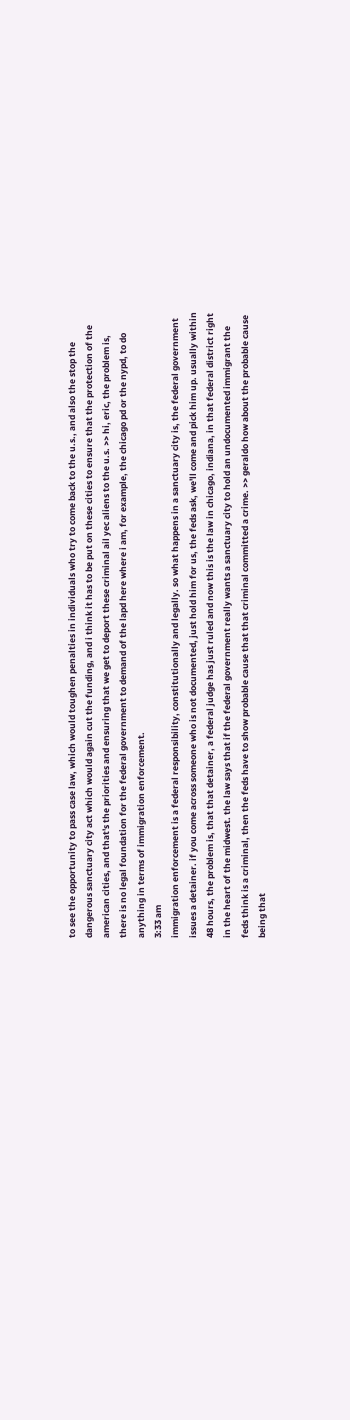to see the opportunity to pass case law, which would toughen penalties in individuals who try to come back to the u.s., and also the stop the dangerous sanctuary city act which would again cut the funding, and i think it has to be put on these cities to ensure that the protection of the american cities, and that's the priorities and ensuring that we get to deport these criminal ail yec aliens to the u.s. >> hi, eric, the problem is, there is no legal foundation for the federal government to demand of the lapd here where i am, for example, the chicago pd or the nypd, to do anything in terms of immigration enforcement.
3:33 am
immigration enforcement is a federal responsibility, constitutionally and legally. so what happens in a sanctuary city is, the federal government issues a detainer. if you come across someone who is not documented, just hold him for us, the feds ask, we'll come and pick him up. usually within 48 hours, the problem is, that that detainer, a federal judge has just ruled and now this is the law in chicago, indiana, in that federal district right in the heart of the midwest. the law says that if the federal government really wants a sanctuary city to hold an undocumented immigrant the feds think is a criminal, then the feds have to show probable cause that that criminal committed a crime. >> geraldo how about the probable cause being that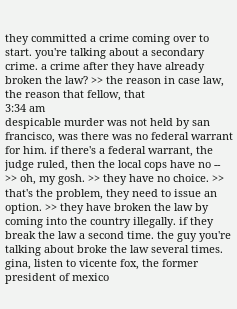they committed a crime coming over to start. you're talking about a secondary crime. a crime after they have already broken the law? >> the reason in case law, the reason that fellow, that
3:34 am
despicable murder was not held by san francisco, was there was no federal warrant for him. if there's a federal warrant, the judge ruled, then the local cops have no -- >> oh, my gosh. >> they have no choice. >> that's the problem, they need to issue an option. >> they have broken the law by coming into the country illegally. if they break the law a second time. the guy you're talking about broke the law several times. gina, listen to vicente fox, the former president of mexico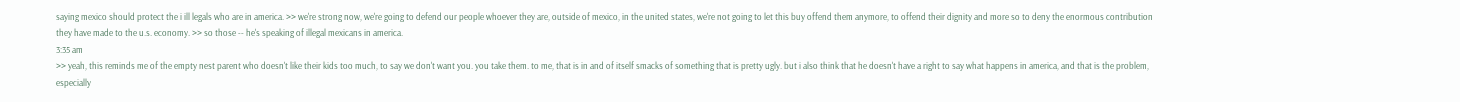saying mexico should protect the i ill legals who are in america. >> we're strong now, we're going to defend our people whoever they are, outside of mexico, in the united states, we're not going to let this buy offend them anymore, to offend their dignity and more so to deny the enormous contribution they have made to the u.s. economy. >> so those -- he's speaking of illegal mexicans in america.
3:35 am
>> yeah, this reminds me of the empty nest parent who doesn't like their kids too much, to say we don't want you. you take them. to me, that is in and of itself smacks of something that is pretty ugly. but i also think that he doesn't have a right to say what happens in america, and that is the problem, especially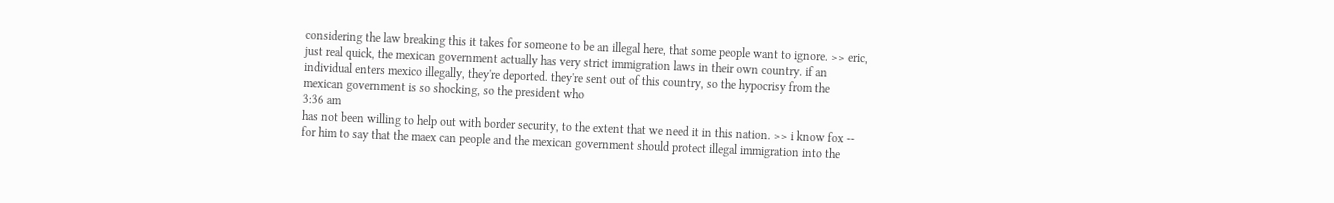considering the law breaking this it takes for someone to be an illegal here, that some people want to ignore. >> eric, just real quick, the mexican government actually has very strict immigration laws in their own country. if an individual enters mexico illegally, they're deported. they're sent out of this country, so the hypocrisy from the mexican government is so shocking, so the president who
3:36 am
has not been willing to help out with border security, to the extent that we need it in this nation. >> i know fox -- for him to say that the maex can people and the mexican government should protect illegal immigration into the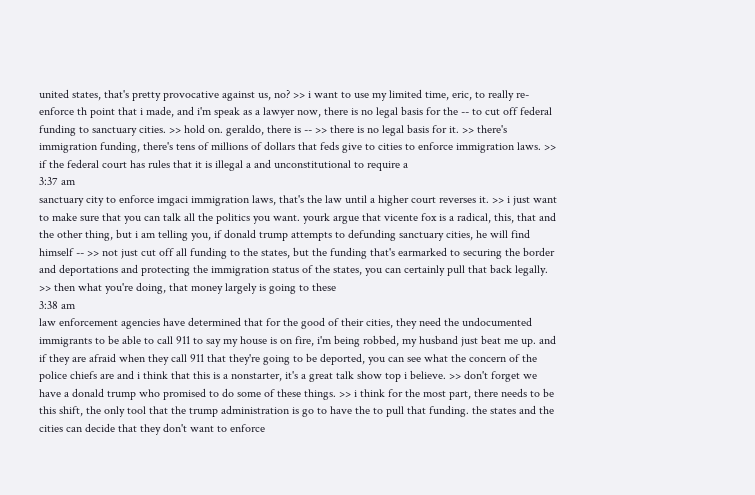united states, that's pretty provocative against us, no? >> i want to use my limited time, eric, to really re-enforce th point that i made, and i'm speak as a lawyer now, there is no legal basis for the -- to cut off federal funding to sanctuary cities. >> hold on. geraldo, there is -- >> there is no legal basis for it. >> there's immigration funding, there's tens of millions of dollars that feds give to cities to enforce immigration laws. >> if the federal court has rules that it is illegal a and unconstitutional to require a
3:37 am
sanctuary city to enforce imgaci immigration laws, that's the law until a higher court reverses it. >> i just want to make sure that you can talk all the politics you want. yourk argue that vicente fox is a radical, this, that and the other thing, but i am telling you, if donald trump attempts to defunding sanctuary cities, he will find himself -- >> not just cut off all funding to the states, but the funding that's earmarked to securing the border and deportations and protecting the immigration status of the states, you can certainly pull that back legally. >> then what you're doing, that money largely is going to these
3:38 am
law enforcement agencies have determined that for the good of their cities, they need the undocumented immigrants to be able to call 911 to say my house is on fire, i'm being robbed, my husband just beat me up. and if they are afraid when they call 911 that they're going to be deported, you can see what the concern of the police chiefs are and i think that this is a nonstarter, it's a great talk show top i believe. >> don't forget we have a donald trump who promised to do some of these things. >> i think for the most part, there needs to be this shift, the only tool that the trump administration is go to have the to pull that funding. the states and the cities can decide that they don't want to enforce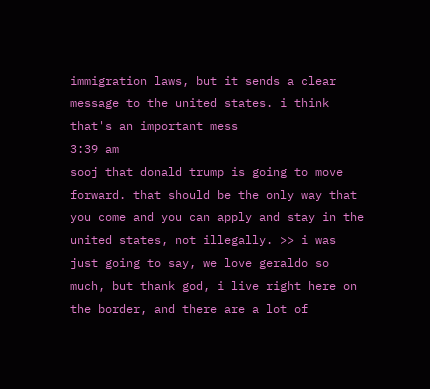immigration laws, but it sends a clear message to the united states. i think that's an important mess
3:39 am
sooj that donald trump is going to move forward. that should be the only way that you come and you can apply and stay in the united states, not illegally. >> i was just going to say, we love geraldo so much, but thank god, i live right here on the border, and there are a lot of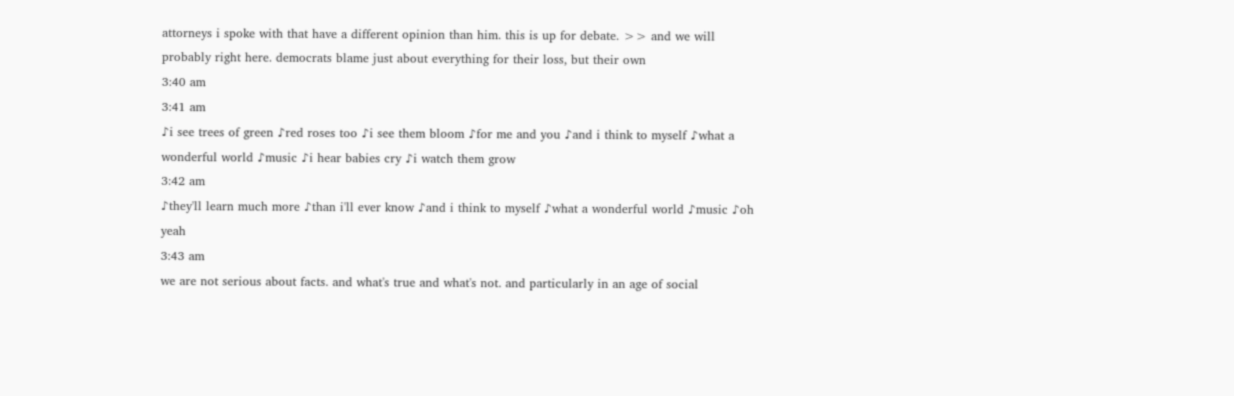attorneys i spoke with that have a different opinion than him. this is up for debate. >> and we will probably right here. democrats blame just about everything for their loss, but their own
3:40 am
3:41 am
♪i see trees of green ♪red roses too ♪i see them bloom ♪for me and you ♪and i think to myself ♪what a wonderful world ♪music ♪i hear babies cry ♪i watch them grow
3:42 am
♪they'll learn much more ♪than i'll ever know ♪and i think to myself ♪what a wonderful world ♪music ♪oh yeah
3:43 am
we are not serious about facts. and what's true and what's not. and particularly in an age of social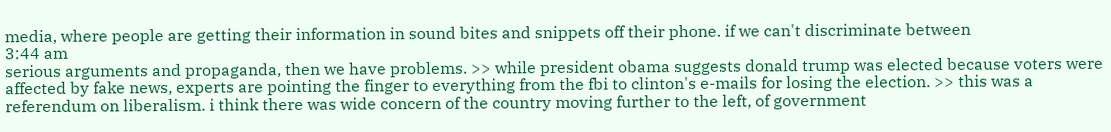media, where people are getting their information in sound bites and snippets off their phone. if we can't discriminate between
3:44 am
serious arguments and propaganda, then we have problems. >> while president obama suggests donald trump was elected because voters were affected by fake news, experts are pointing the finger to everything from the fbi to clinton's e-mails for losing the election. >> this was a referendum on liberalism. i think there was wide concern of the country moving further to the left, of government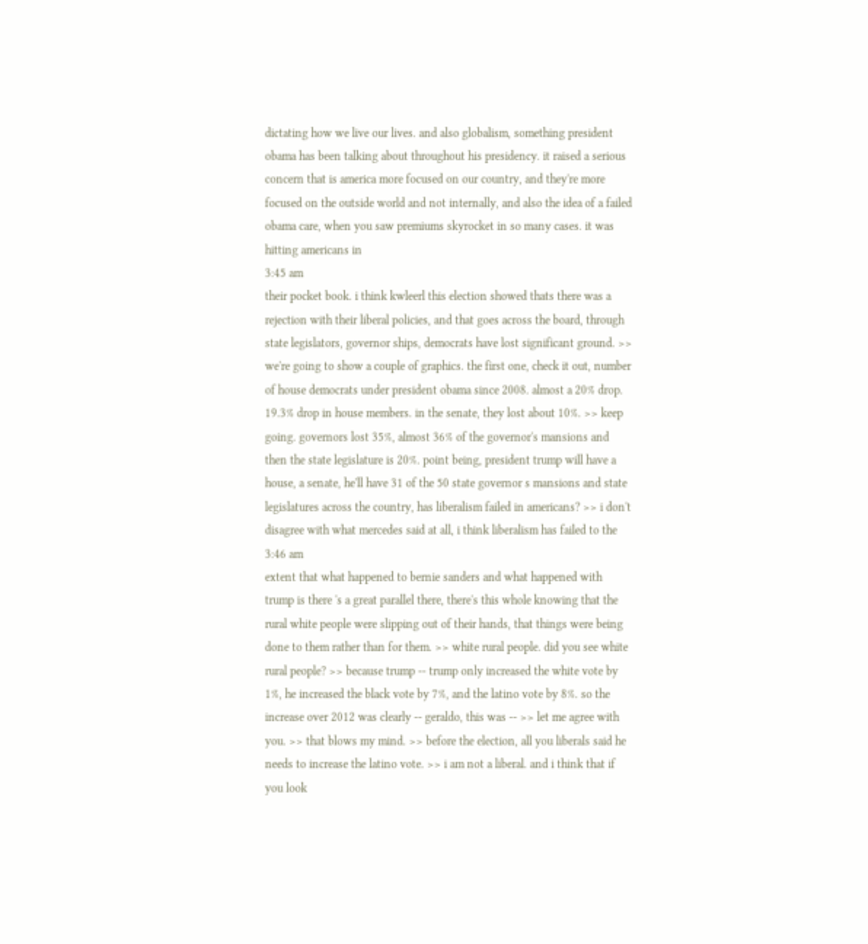dictating how we live our lives. and also globalism, something president obama has been talking about throughout his presidency. it raised a serious concern that is america more focused on our country, and they're more focused on the outside world and not internally, and also the idea of a failed obama care, when you saw premiums skyrocket in so many cases. it was hitting americans in
3:45 am
their pocket book. i think kwleerl this election showed thats there was a rejection with their liberal policies, and that goes across the board, through state legislators, governor ships, democrats have lost significant ground. >> we're going to show a couple of graphics. the first one, check it out, number of house democrats under president obama since 2008. almost a 20% drop. 19.3% drop in house members. in the senate, they lost about 10%. >> keep going. governors lost 35%, almost 36% of the governor's mansions and then the state legislature is 20%. point being, president trump will have a house, a senate, he'll have 31 of the 50 state governor s mansions and state legislatures across the country, has liberalism failed in americans? >> i don't disagree with what mercedes said at all, i think liberalism has failed to the
3:46 am
extent that what happened to bernie sanders and what happened with trump is there 's a great parallel there, there's this whole knowing that the rural white people were slipping out of their hands, that things were being done to them rather than for them. >> white rural people. did you see white rural people? >> because trump -- trump only increased the white vote by 1%, he increased the black vote by 7%, and the latino vote by 8%. so the increase over 2012 was clearly -- geraldo, this was -- >> let me agree with you. >> that blows my mind. >> before the election, all you liberals said he needs to increase the latino vote. >> i am not a liberal. and i think that if you look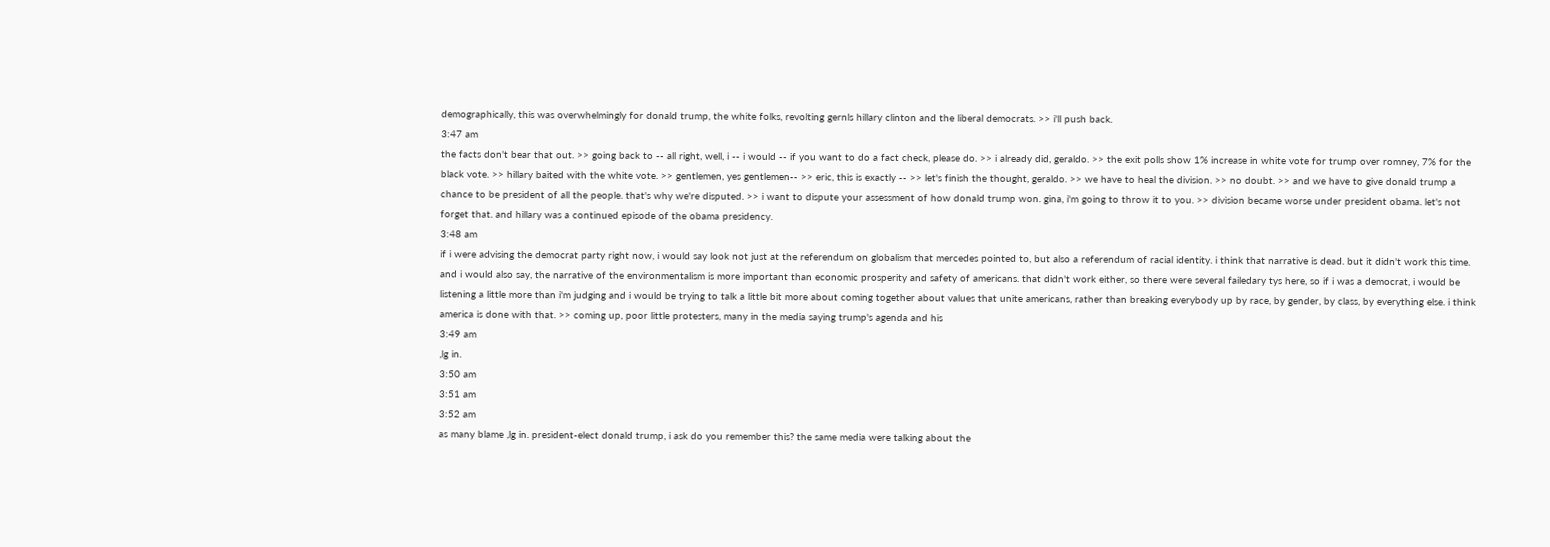demographically, this was overwhelmingly for donald trump, the white folks, revolting gernls hillary clinton and the liberal democrats. >> i'll push back.
3:47 am
the facts don't bear that out. >> going back to -- all right, well, i -- i would -- if you want to do a fact check, please do. >> i already did, geraldo. >> the exit polls show 1% increase in white vote for trump over romney, 7% for the black vote. >> hillary baited with the white vote. >> gentlemen, yes gentlemen-- >> eric, this is exactly -- >> let's finish the thought, geraldo. >> we have to heal the division. >> no doubt. >> and we have to give donald trump a chance to be president of all the people. that's why we're disputed. >> i want to dispute your assessment of how donald trump won. gina, i'm going to throw it to you. >> division became worse under president obama. let's not forget that. and hillary was a continued episode of the obama presidency.
3:48 am
if i were advising the democrat party right now, i would say look not just at the referendum on globalism that mercedes pointed to, but also a referendum of racial identity. i think that narrative is dead. but it didn't work this time. and i would also say, the narrative of the environmentalism is more important than economic prosperity and safety of americans. that didn't work either, so there were several failedary tys here, so if i was a democrat, i would be listening a little more than i'm judging and i would be trying to talk a little bit more about coming together about values that unite americans, rather than breaking everybody up by race, by gender, by class, by everything else. i think america is done with that. >> coming up, poor little protesters, many in the media saying trump's agenda and his
3:49 am
,lg in.
3:50 am
3:51 am
3:52 am
as many blame ,lg in. president-elect donald trump, i ask do you remember this? the same media were talking about the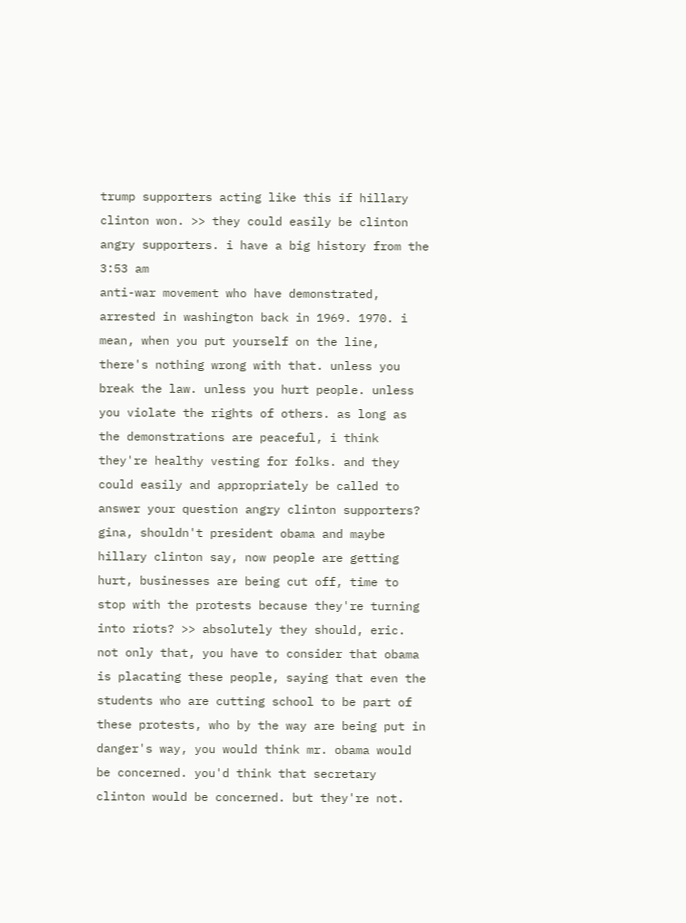trump supporters acting like this if hillary clinton won. >> they could easily be clinton angry supporters. i have a big history from the
3:53 am
anti-war movement who have demonstrated, arrested in washington back in 1969. 1970. i mean, when you put yourself on the line, there's nothing wrong with that. unless you break the law. unless you hurt people. unless you violate the rights of others. as long as the demonstrations are peaceful, i think they're healthy vesting for folks. and they could easily and appropriately be called to answer your question angry clinton supporters? gina, shouldn't president obama and maybe hillary clinton say, now people are getting hurt, businesses are being cut off, time to stop with the protests because they're turning into riots? >> absolutely they should, eric. not only that, you have to consider that obama is placating these people, saying that even the students who are cutting school to be part of these protests, who by the way are being put in danger's way, you would think mr. obama would be concerned. you'd think that secretary clinton would be concerned. but they're not.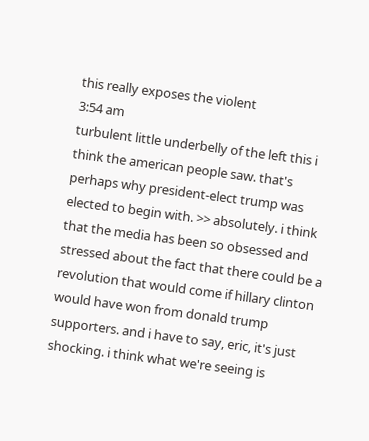this really exposes the violent
3:54 am
turbulent little underbelly of the left this i think the american people saw. that's perhaps why president-elect trump was elected to begin with. >> absolutely. i think that the media has been so obsessed and stressed about the fact that there could be a revolution that would come if hillary clinton would have won from donald trump supporters. and i have to say, eric, it's just shocking. i think what we're seeing is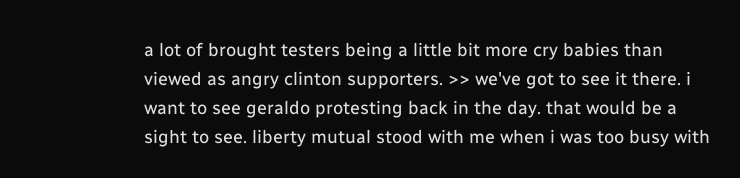a lot of brought testers being a little bit more cry babies than viewed as angry clinton supporters. >> we've got to see it there. i want to see geraldo protesting back in the day. that would be a sight to see. liberty mutual stood with me when i was too busy with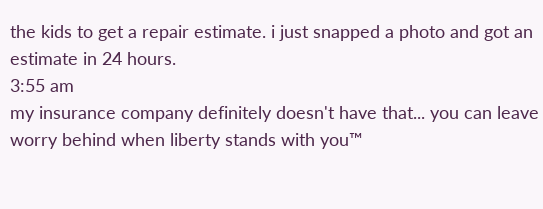the kids to get a repair estimate. i just snapped a photo and got an estimate in 24 hours.
3:55 am
my insurance company definitely doesn't have that... you can leave worry behind when liberty stands with you™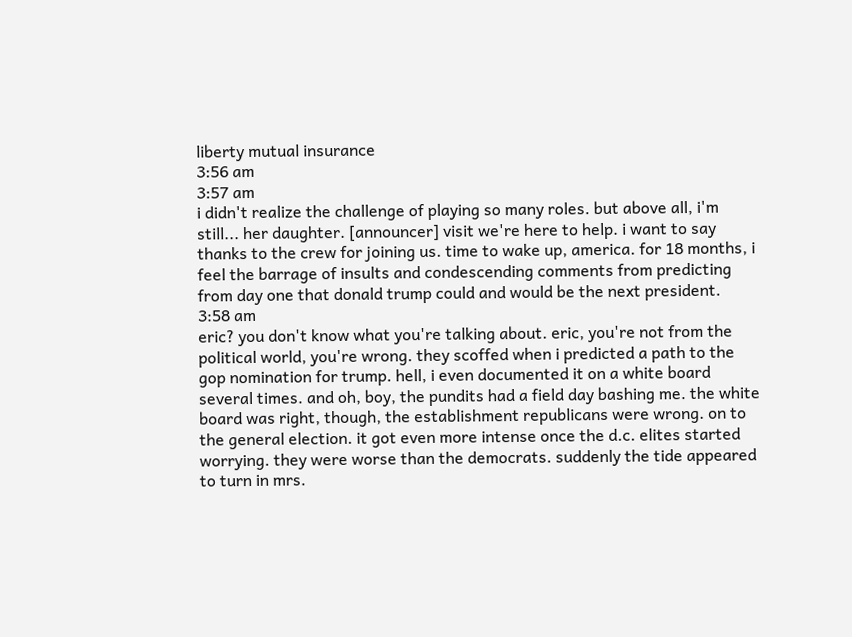liberty mutual insurance
3:56 am
3:57 am
i didn't realize the challenge of playing so many roles. but above all, i'm still... her daughter. [announcer] visit we're here to help. i want to say thanks to the crew for joining us. time to wake up, america. for 18 months, i feel the barrage of insults and condescending comments from predicting from day one that donald trump could and would be the next president.
3:58 am
eric? you don't know what you're talking about. eric, you're not from the political world, you're wrong. they scoffed when i predicted a path to the gop nomination for trump. hell, i even documented it on a white board several times. and oh, boy, the pundits had a field day bashing me. the white board was right, though, the establishment republicans were wrong. on to the general election. it got even more intense once the d.c. elites started worrying. they were worse than the democrats. suddenly the tide appeared to turn in mrs.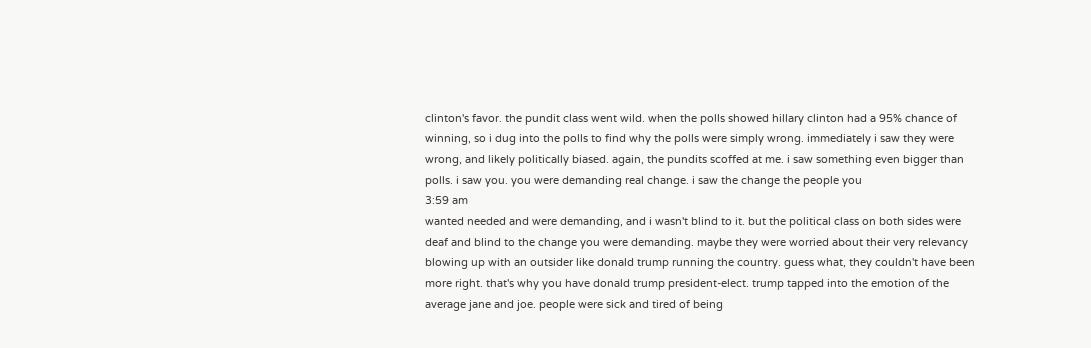clinton's favor. the pundit class went wild. when the polls showed hillary clinton had a 95% chance of winning, so i dug into the polls to find why the polls were simply wrong. immediately i saw they were wrong, and likely politically biased. again, the pundits scoffed at me. i saw something even bigger than polls. i saw you. you were demanding real change. i saw the change the people you
3:59 am
wanted needed and were demanding, and i wasn't blind to it. but the political class on both sides were deaf and blind to the change you were demanding. maybe they were worried about their very relevancy blowing up with an outsider like donald trump running the country. guess what, they couldn't have been more right. that's why you have donald trump president-elect. trump tapped into the emotion of the average jane and joe. people were sick and tired of being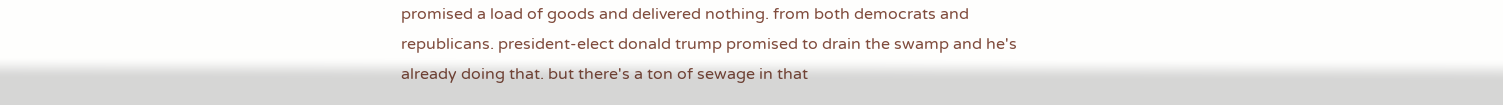promised a load of goods and delivered nothing. from both democrats and republicans. president-elect donald trump promised to drain the swamp and he's already doing that. but there's a ton of sewage in that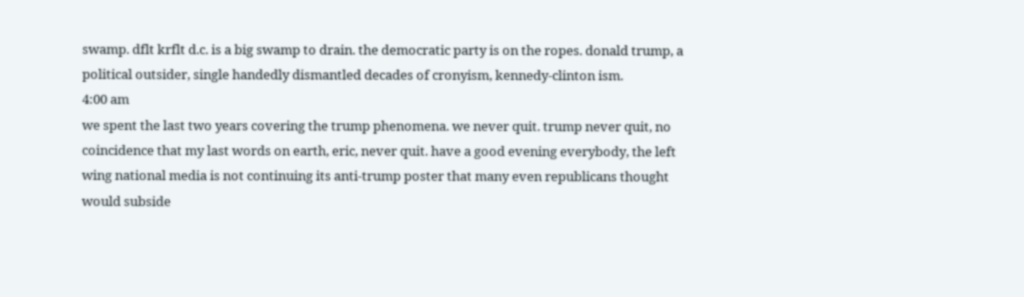swamp. dflt krflt d.c. is a big swamp to drain. the democratic party is on the ropes. donald trump, a political outsider, single handedly dismantled decades of cronyism, kennedy-clinton ism.
4:00 am
we spent the last two years covering the trump phenomena. we never quit. trump never quit, no coincidence that my last words on earth, eric, never quit. have a good evening everybody, the left wing national media is not continuing its anti-trump poster that many even republicans thought would subside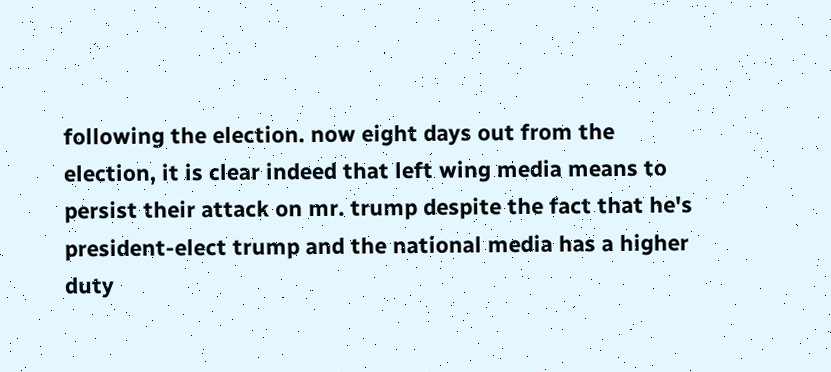following the election. now eight days out from the election, it is clear indeed that left wing media means to persist their attack on mr. trump despite the fact that he's president-elect trump and the national media has a higher duty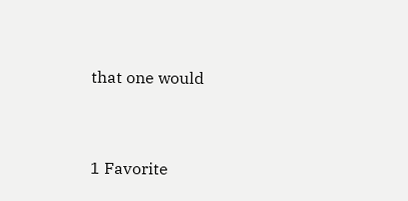that one would


1 Favorite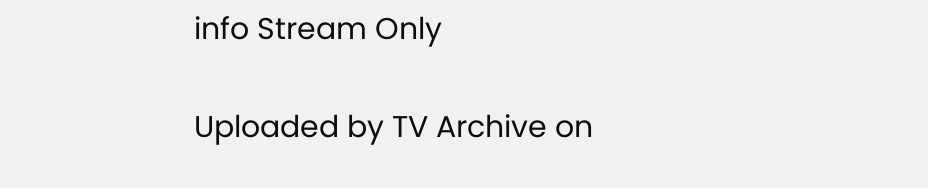info Stream Only

Uploaded by TV Archive on